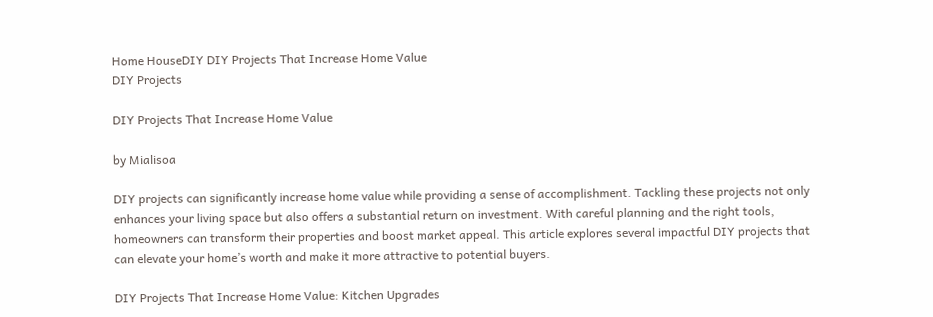Home HouseDIY DIY Projects That Increase Home Value
DIY Projects

DIY Projects That Increase Home Value

by Mialisoa

DIY projects can significantly increase home value while providing a sense of accomplishment. Tackling these projects not only enhances your living space but also offers a substantial return on investment. With careful planning and the right tools, homeowners can transform their properties and boost market appeal. This article explores several impactful DIY projects that can elevate your home’s worth and make it more attractive to potential buyers.

DIY Projects That Increase Home Value: Kitchen Upgrades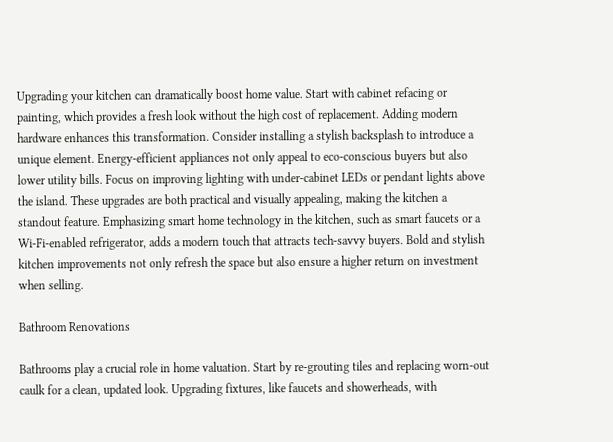Upgrading your kitchen can dramatically boost home value. Start with cabinet refacing or painting, which provides a fresh look without the high cost of replacement. Adding modern hardware enhances this transformation. Consider installing a stylish backsplash to introduce a unique element. Energy-efficient appliances not only appeal to eco-conscious buyers but also lower utility bills. Focus on improving lighting with under-cabinet LEDs or pendant lights above the island. These upgrades are both practical and visually appealing, making the kitchen a standout feature. Emphasizing smart home technology in the kitchen, such as smart faucets or a Wi-Fi-enabled refrigerator, adds a modern touch that attracts tech-savvy buyers. Bold and stylish kitchen improvements not only refresh the space but also ensure a higher return on investment when selling.

Bathroom Renovations

Bathrooms play a crucial role in home valuation. Start by re-grouting tiles and replacing worn-out caulk for a clean, updated look. Upgrading fixtures, like faucets and showerheads, with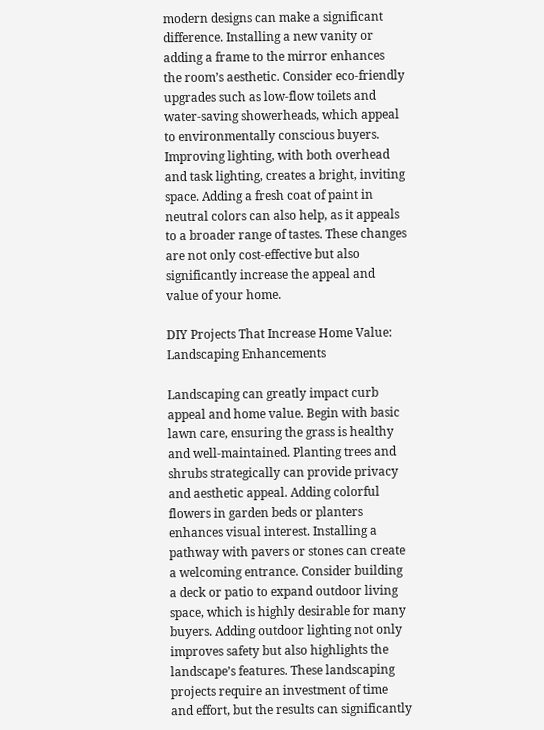modern designs can make a significant difference. Installing a new vanity or adding a frame to the mirror enhances the room’s aesthetic. Consider eco-friendly upgrades such as low-flow toilets and water-saving showerheads, which appeal to environmentally conscious buyers. Improving lighting, with both overhead and task lighting, creates a bright, inviting space. Adding a fresh coat of paint in neutral colors can also help, as it appeals to a broader range of tastes. These changes are not only cost-effective but also significantly increase the appeal and value of your home.

DIY Projects That Increase Home Value: Landscaping Enhancements

Landscaping can greatly impact curb appeal and home value. Begin with basic lawn care, ensuring the grass is healthy and well-maintained. Planting trees and shrubs strategically can provide privacy and aesthetic appeal. Adding colorful flowers in garden beds or planters enhances visual interest. Installing a pathway with pavers or stones can create a welcoming entrance. Consider building a deck or patio to expand outdoor living space, which is highly desirable for many buyers. Adding outdoor lighting not only improves safety but also highlights the landscape’s features. These landscaping projects require an investment of time and effort, but the results can significantly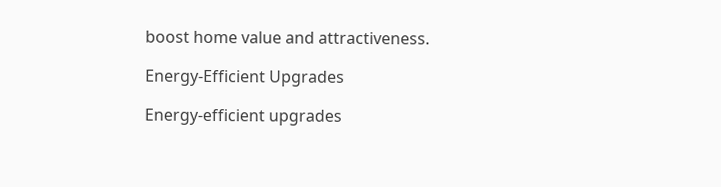boost home value and attractiveness.

Energy-Efficient Upgrades

Energy-efficient upgrades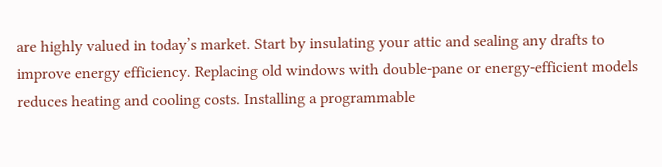are highly valued in today’s market. Start by insulating your attic and sealing any drafts to improve energy efficiency. Replacing old windows with double-pane or energy-efficient models reduces heating and cooling costs. Installing a programmable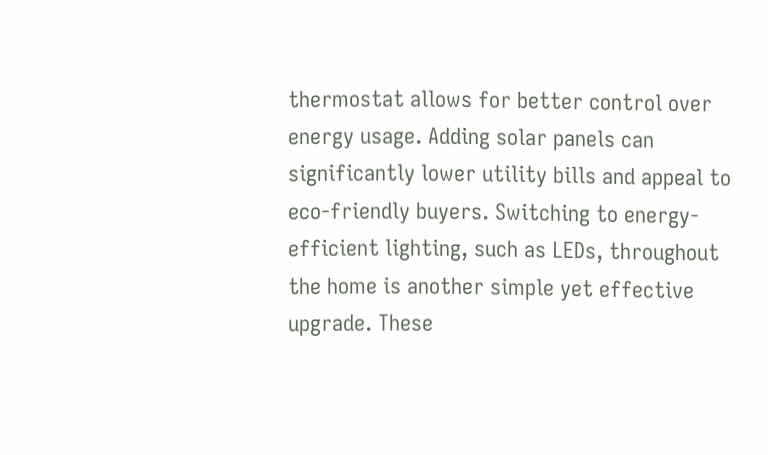thermostat allows for better control over energy usage. Adding solar panels can significantly lower utility bills and appeal to eco-friendly buyers. Switching to energy-efficient lighting, such as LEDs, throughout the home is another simple yet effective upgrade. These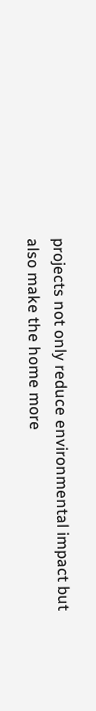projects not only reduce environmental impact but also make the home more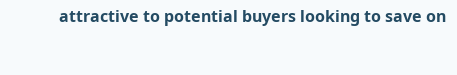attractive to potential buyers looking to save on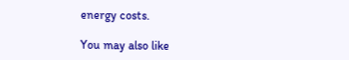energy costs.

You may also like